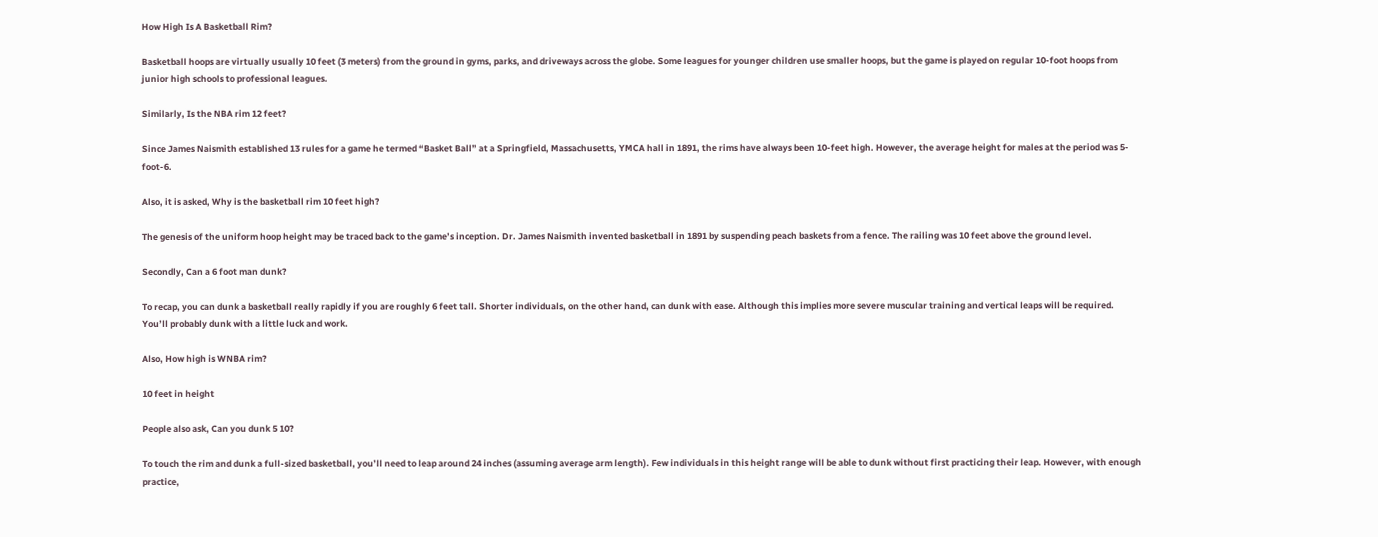How High Is A Basketball Rim?

Basketball hoops are virtually usually 10 feet (3 meters) from the ground in gyms, parks, and driveways across the globe. Some leagues for younger children use smaller hoops, but the game is played on regular 10-foot hoops from junior high schools to professional leagues.

Similarly, Is the NBA rim 12 feet?

Since James Naismith established 13 rules for a game he termed “Basket Ball” at a Springfield, Massachusetts, YMCA hall in 1891, the rims have always been 10-feet high. However, the average height for males at the period was 5-foot-6.

Also, it is asked, Why is the basketball rim 10 feet high?

The genesis of the uniform hoop height may be traced back to the game’s inception. Dr. James Naismith invented basketball in 1891 by suspending peach baskets from a fence. The railing was 10 feet above the ground level.

Secondly, Can a 6 foot man dunk?

To recap, you can dunk a basketball really rapidly if you are roughly 6 feet tall. Shorter individuals, on the other hand, can dunk with ease. Although this implies more severe muscular training and vertical leaps will be required. You’ll probably dunk with a little luck and work.

Also, How high is WNBA rim?

10 feet in height

People also ask, Can you dunk 5 10?

To touch the rim and dunk a full-sized basketball, you’ll need to leap around 24 inches (assuming average arm length). Few individuals in this height range will be able to dunk without first practicing their leap. However, with enough practice,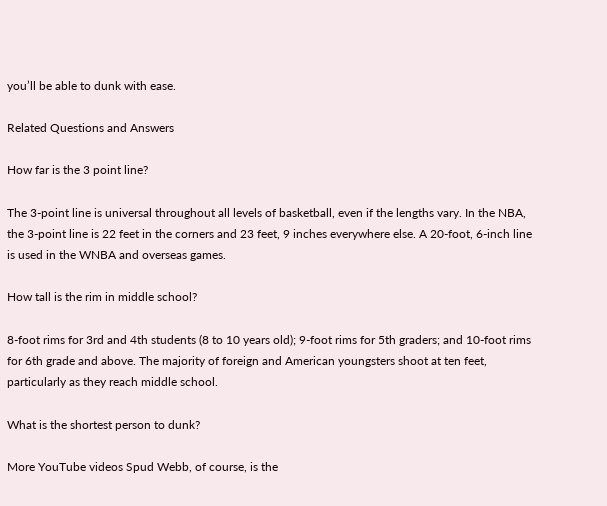you’ll be able to dunk with ease.

Related Questions and Answers

How far is the 3 point line?

The 3-point line is universal throughout all levels of basketball, even if the lengths vary. In the NBA, the 3-point line is 22 feet in the corners and 23 feet, 9 inches everywhere else. A 20-foot, 6-inch line is used in the WNBA and overseas games.

How tall is the rim in middle school?

8-foot rims for 3rd and 4th students (8 to 10 years old); 9-foot rims for 5th graders; and 10-foot rims for 6th grade and above. The majority of foreign and American youngsters shoot at ten feet, particularly as they reach middle school.

What is the shortest person to dunk?

More YouTube videos Spud Webb, of course, is the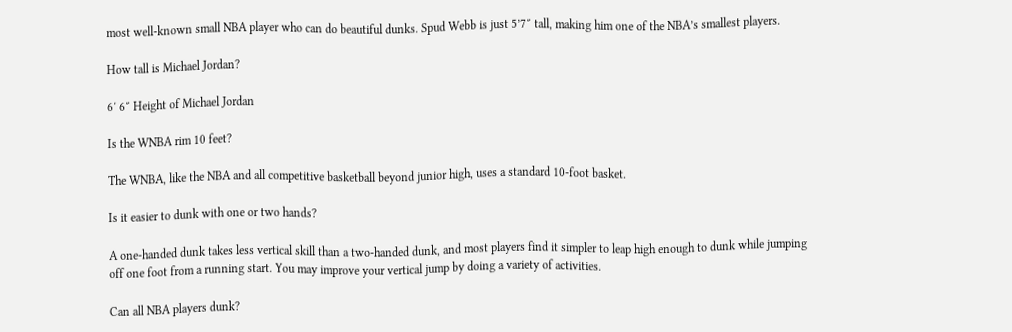most well-known small NBA player who can do beautiful dunks. Spud Webb is just 5’7″ tall, making him one of the NBA’s smallest players.

How tall is Michael Jordan?

6′ 6″ Height of Michael Jordan

Is the WNBA rim 10 feet?

The WNBA, like the NBA and all competitive basketball beyond junior high, uses a standard 10-foot basket.

Is it easier to dunk with one or two hands?

A one-handed dunk takes less vertical skill than a two-handed dunk, and most players find it simpler to leap high enough to dunk while jumping off one foot from a running start. You may improve your vertical jump by doing a variety of activities.

Can all NBA players dunk?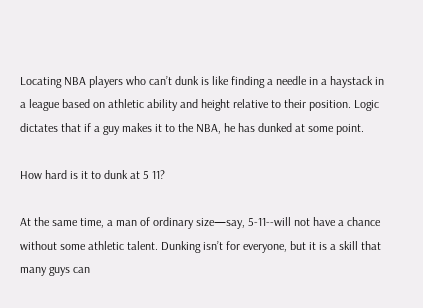Locating NBA players who can’t dunk is like finding a needle in a haystack in a league based on athletic ability and height relative to their position. Logic dictates that if a guy makes it to the NBA, he has dunked at some point.

How hard is it to dunk at 5 11?

At the same time, a man of ordinary size—say, 5-11--will not have a chance without some athletic talent. Dunking isn’t for everyone, but it is a skill that many guys can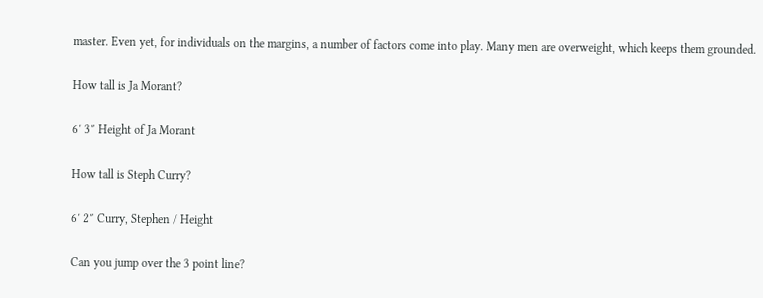master. Even yet, for individuals on the margins, a number of factors come into play. Many men are overweight, which keeps them grounded.

How tall is Ja Morant?

6′ 3″ Height of Ja Morant

How tall is Steph Curry?

6′ 2″ Curry, Stephen / Height

Can you jump over the 3 point line?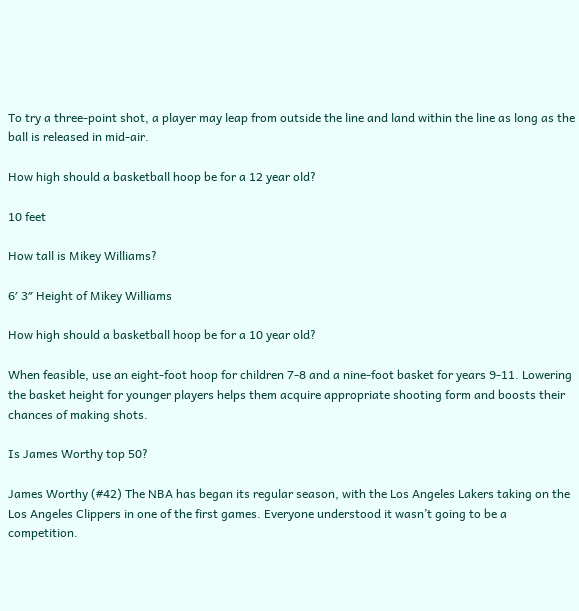To try a three-point shot, a player may leap from outside the line and land within the line as long as the ball is released in mid-air.

How high should a basketball hoop be for a 12 year old?

10 feet

How tall is Mikey Williams?

6′ 3″ Height of Mikey Williams

How high should a basketball hoop be for a 10 year old?

When feasible, use an eight-foot hoop for children 7-8 and a nine-foot basket for years 9-11. Lowering the basket height for younger players helps them acquire appropriate shooting form and boosts their chances of making shots.

Is James Worthy top 50?

James Worthy (#42) The NBA has began its regular season, with the Los Angeles Lakers taking on the Los Angeles Clippers in one of the first games. Everyone understood it wasn’t going to be a competition.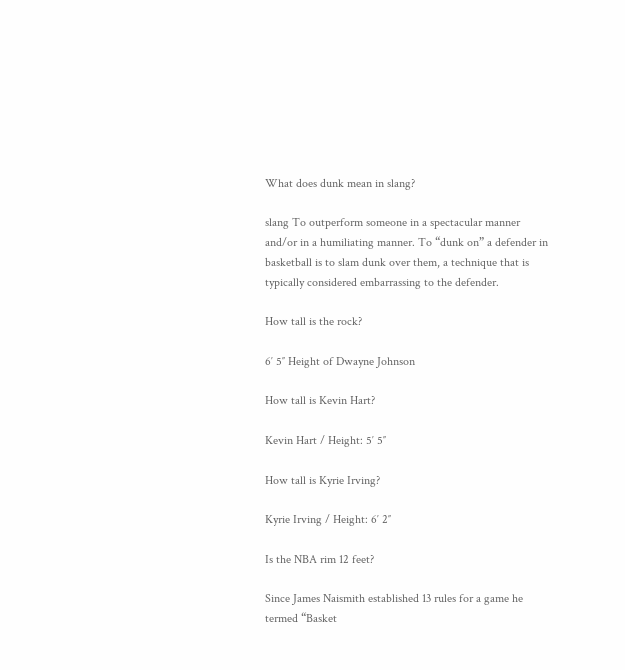What does dunk mean in slang?

slang To outperform someone in a spectacular manner and/or in a humiliating manner. To “dunk on” a defender in basketball is to slam dunk over them, a technique that is typically considered embarrassing to the defender.

How tall is the rock?

6′ 5″ Height of Dwayne Johnson

How tall is Kevin Hart?

Kevin Hart / Height: 5′ 5″

How tall is Kyrie Irving?

Kyrie Irving / Height: 6′ 2″

Is the NBA rim 12 feet?

Since James Naismith established 13 rules for a game he termed “Basket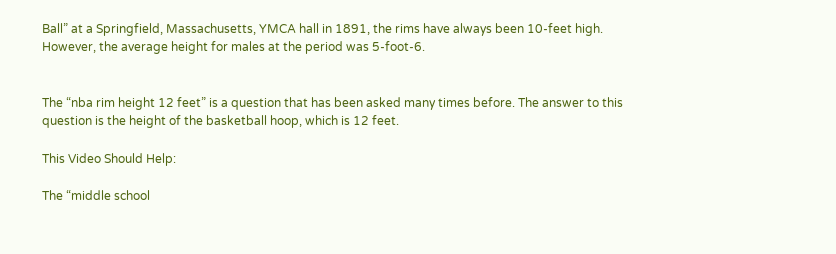Ball” at a Springfield, Massachusetts, YMCA hall in 1891, the rims have always been 10-feet high. However, the average height for males at the period was 5-foot-6.


The “nba rim height 12 feet” is a question that has been asked many times before. The answer to this question is the height of the basketball hoop, which is 12 feet.

This Video Should Help:

The “middle school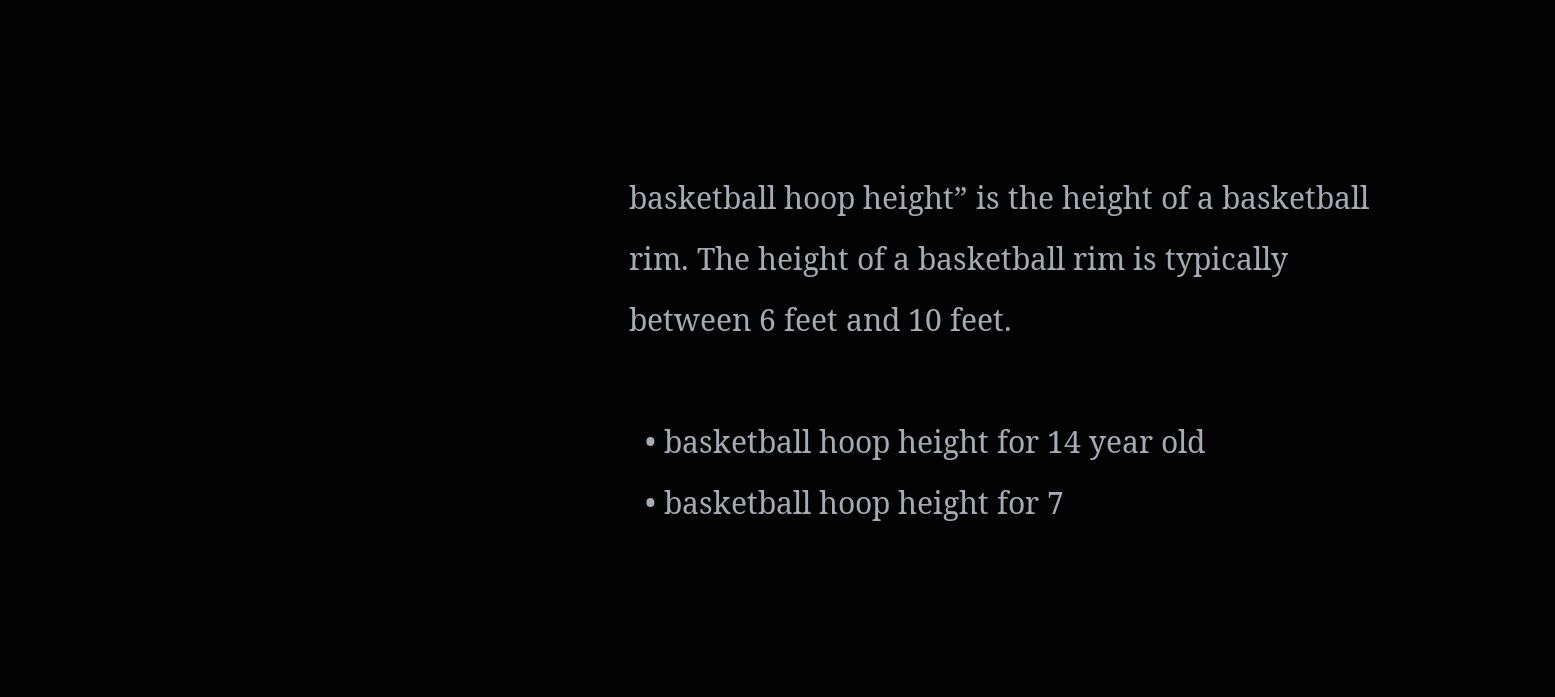basketball hoop height” is the height of a basketball rim. The height of a basketball rim is typically between 6 feet and 10 feet.

  • basketball hoop height for 14 year old
  • basketball hoop height for 7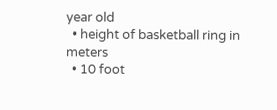year old
  • height of basketball ring in meters
  • 10 foot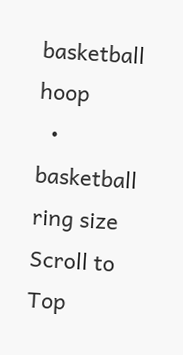basketball hoop
  • basketball ring size
Scroll to Top